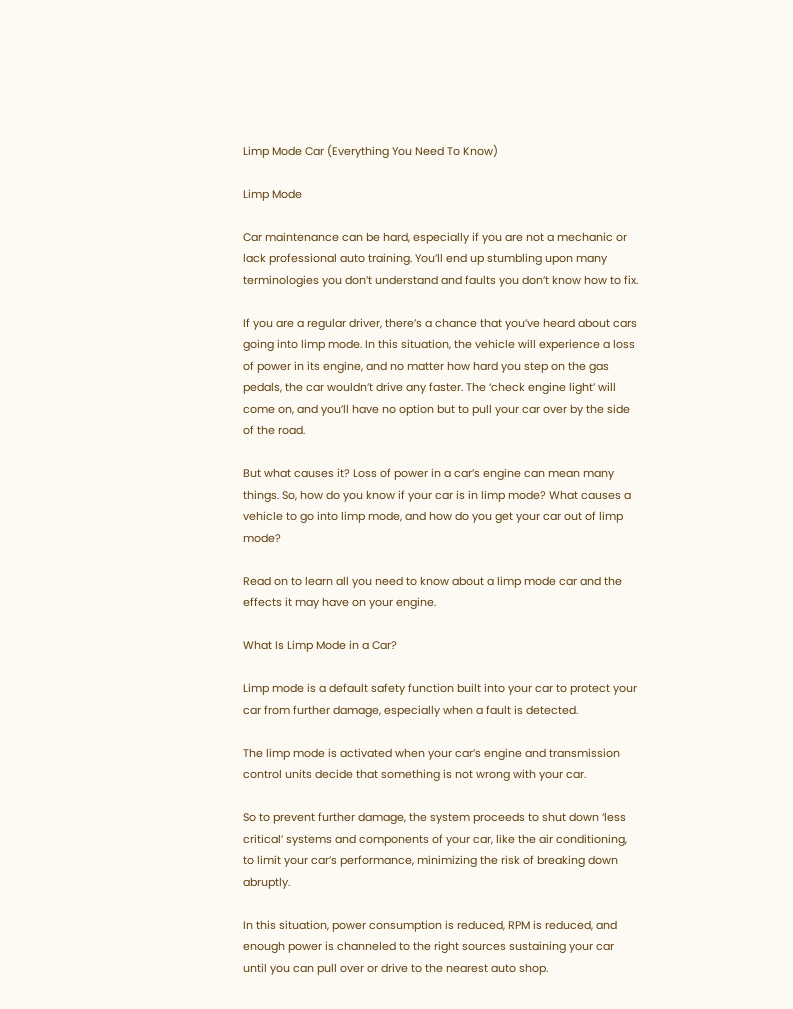Limp Mode Car (Everything You Need To Know)

Limp Mode

Car maintenance can be hard, especially if you are not a mechanic or lack professional auto training. You’ll end up stumbling upon many terminologies you don’t understand and faults you don’t know how to fix.

If you are a regular driver, there’s a chance that you’ve heard about cars going into limp mode. In this situation, the vehicle will experience a loss of power in its engine, and no matter how hard you step on the gas pedals, the car wouldn’t drive any faster. The ‘check engine light’ will come on, and you’ll have no option but to pull your car over by the side of the road.

But what causes it? Loss of power in a car’s engine can mean many things. So, how do you know if your car is in limp mode? What causes a vehicle to go into limp mode, and how do you get your car out of limp mode?

Read on to learn all you need to know about a limp mode car and the effects it may have on your engine.

What Is Limp Mode in a Car?

Limp mode is a default safety function built into your car to protect your car from further damage, especially when a fault is detected.

The limp mode is activated when your car’s engine and transmission control units decide that something is not wrong with your car.

So to prevent further damage, the system proceeds to shut down ‘less critical’ systems and components of your car, like the air conditioning, to limit your car’s performance, minimizing the risk of breaking down abruptly.

In this situation, power consumption is reduced, RPM is reduced, and enough power is channeled to the right sources sustaining your car until you can pull over or drive to the nearest auto shop.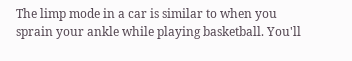The limp mode in a car is similar to when you sprain your ankle while playing basketball. You'll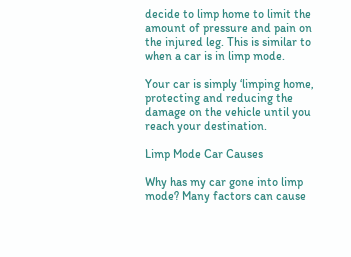decide to limp home to limit the amount of pressure and pain on the injured leg. This is similar to when a car is in limp mode.

Your car is simply ‘limping home, protecting and reducing the damage on the vehicle until you reach your destination.

Limp Mode Car Causes

Why has my car gone into limp mode? Many factors can cause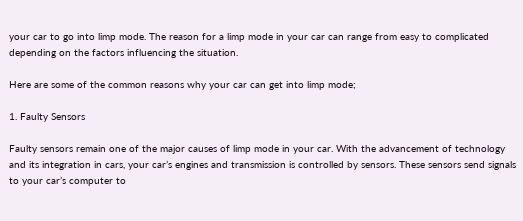your car to go into limp mode. The reason for a limp mode in your car can range from easy to complicated depending on the factors influencing the situation.

Here are some of the common reasons why your car can get into limp mode;

1. Faulty Sensors

Faulty sensors remain one of the major causes of limp mode in your car. With the advancement of technology and its integration in cars, your car’s engines and transmission is controlled by sensors. These sensors send signals to your car’s computer to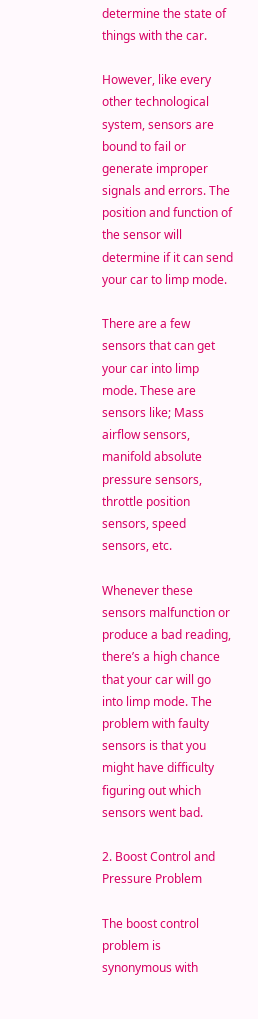determine the state of things with the car.

However, like every other technological system, sensors are bound to fail or generate improper signals and errors. The position and function of the sensor will determine if it can send your car to limp mode.

There are a few sensors that can get your car into limp mode. These are sensors like; Mass airflow sensors, manifold absolute pressure sensors, throttle position sensors, speed sensors, etc.

Whenever these sensors malfunction or produce a bad reading, there’s a high chance that your car will go into limp mode. The problem with faulty sensors is that you might have difficulty figuring out which sensors went bad.

2. Boost Control and Pressure Problem

The boost control problem is synonymous with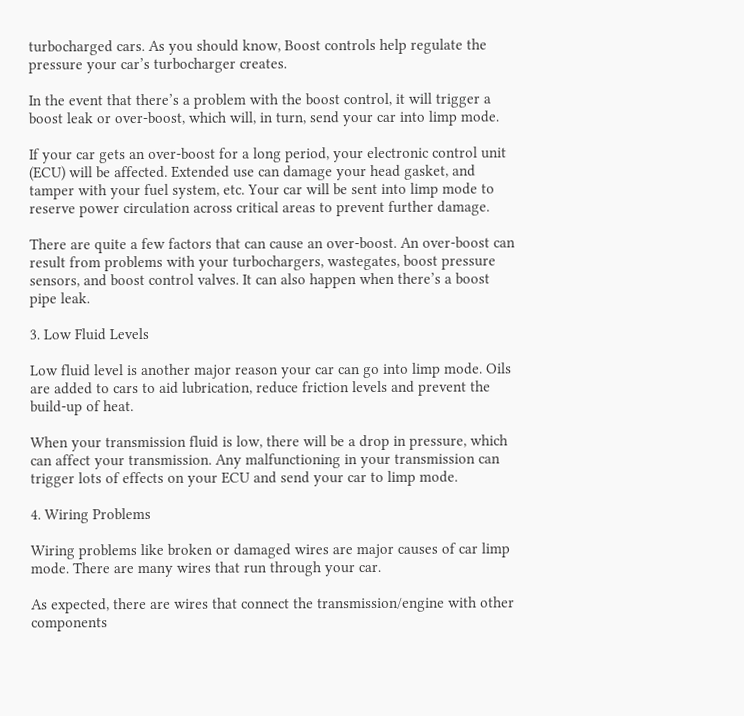turbocharged cars. As you should know, Boost controls help regulate the pressure your car’s turbocharger creates.

In the event that there’s a problem with the boost control, it will trigger a boost leak or over-boost, which will, in turn, send your car into limp mode.

If your car gets an over-boost for a long period, your electronic control unit (ECU) will be affected. Extended use can damage your head gasket, and tamper with your fuel system, etc. Your car will be sent into limp mode to reserve power circulation across critical areas to prevent further damage.

There are quite a few factors that can cause an over-boost. An over-boost can result from problems with your turbochargers, wastegates, boost pressure sensors, and boost control valves. It can also happen when there’s a boost pipe leak.

3. Low Fluid Levels

Low fluid level is another major reason your car can go into limp mode. Oils are added to cars to aid lubrication, reduce friction levels and prevent the build-up of heat.

When your transmission fluid is low, there will be a drop in pressure, which can affect your transmission. Any malfunctioning in your transmission can trigger lots of effects on your ECU and send your car to limp mode.

4. Wiring Problems

Wiring problems like broken or damaged wires are major causes of car limp mode. There are many wires that run through your car.

As expected, there are wires that connect the transmission/engine with other components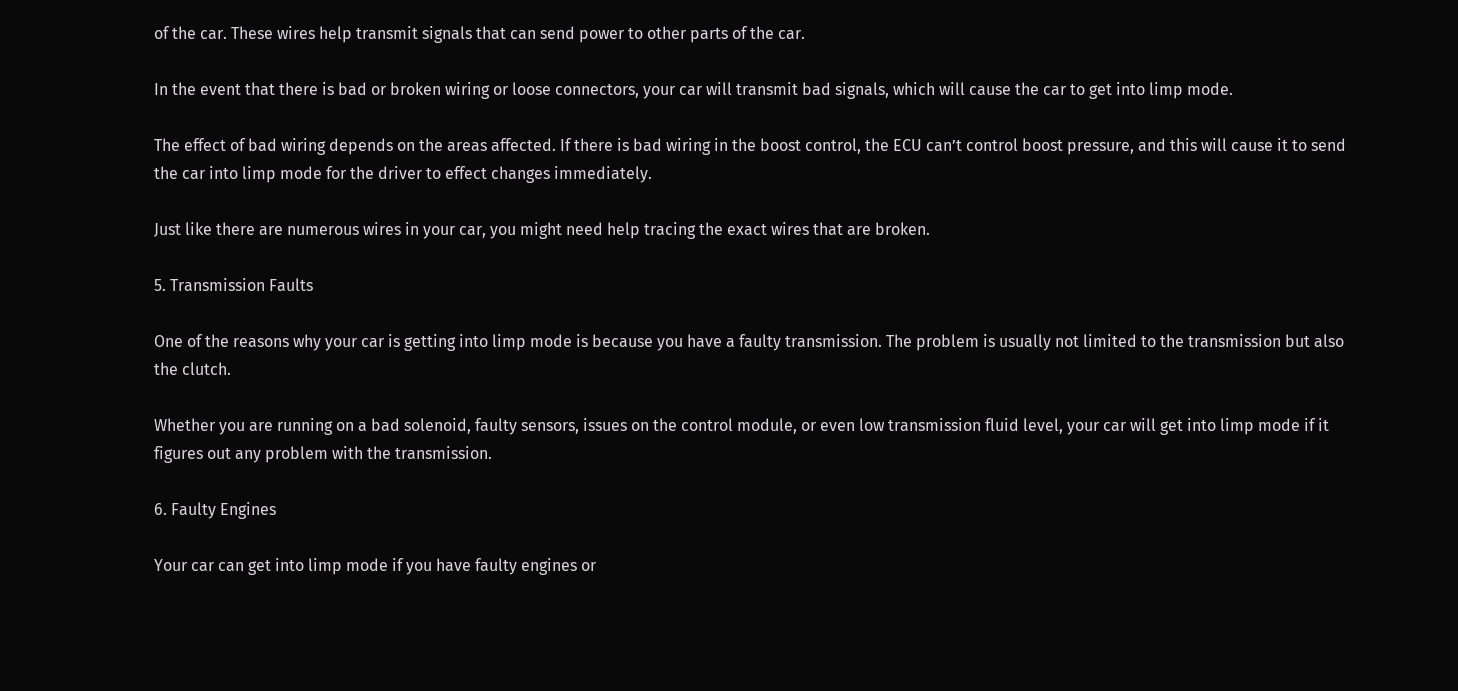of the car. These wires help transmit signals that can send power to other parts of the car.

In the event that there is bad or broken wiring or loose connectors, your car will transmit bad signals, which will cause the car to get into limp mode.

The effect of bad wiring depends on the areas affected. If there is bad wiring in the boost control, the ECU can’t control boost pressure, and this will cause it to send the car into limp mode for the driver to effect changes immediately.

Just like there are numerous wires in your car, you might need help tracing the exact wires that are broken.

5. Transmission Faults

One of the reasons why your car is getting into limp mode is because you have a faulty transmission. The problem is usually not limited to the transmission but also the clutch.

Whether you are running on a bad solenoid, faulty sensors, issues on the control module, or even low transmission fluid level, your car will get into limp mode if it figures out any problem with the transmission.

6. Faulty Engines

Your car can get into limp mode if you have faulty engines or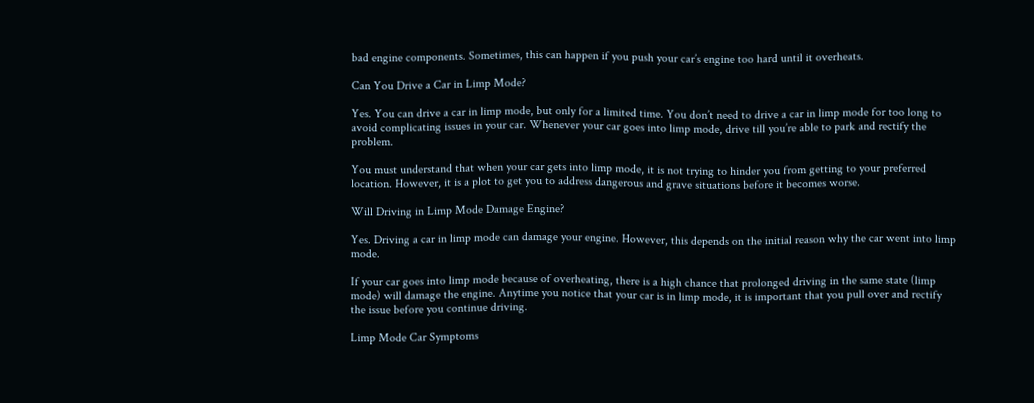bad engine components. Sometimes, this can happen if you push your car’s engine too hard until it overheats.

Can You Drive a Car in Limp Mode?

Yes. You can drive a car in limp mode, but only for a limited time. You don’t need to drive a car in limp mode for too long to avoid complicating issues in your car. Whenever your car goes into limp mode, drive till you’re able to park and rectify the problem.

You must understand that when your car gets into limp mode, it is not trying to hinder you from getting to your preferred location. However, it is a plot to get you to address dangerous and grave situations before it becomes worse.

Will Driving in Limp Mode Damage Engine?

Yes. Driving a car in limp mode can damage your engine. However, this depends on the initial reason why the car went into limp mode.

If your car goes into limp mode because of overheating, there is a high chance that prolonged driving in the same state (limp mode) will damage the engine. Anytime you notice that your car is in limp mode, it is important that you pull over and rectify the issue before you continue driving.

Limp Mode Car Symptoms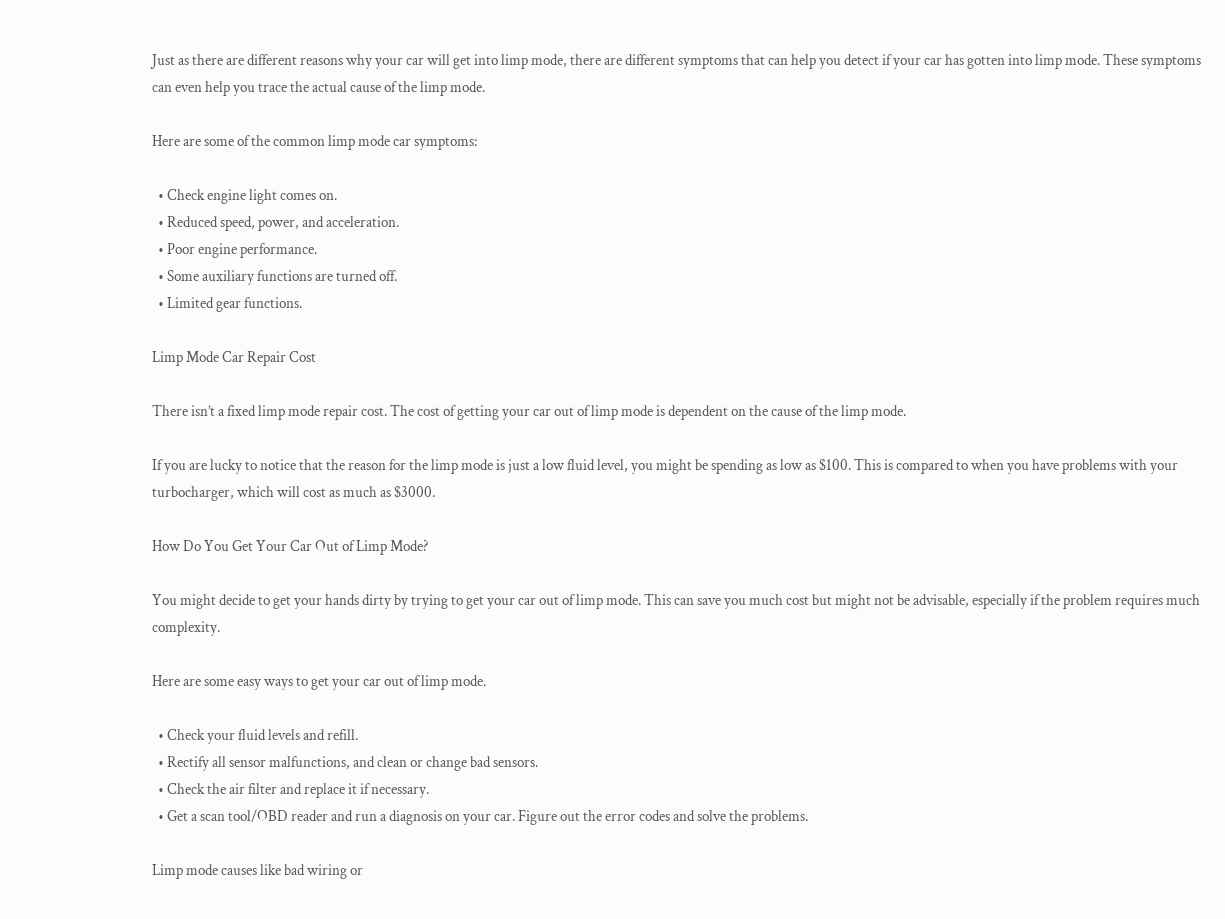Just as there are different reasons why your car will get into limp mode, there are different symptoms that can help you detect if your car has gotten into limp mode. These symptoms can even help you trace the actual cause of the limp mode.

Here are some of the common limp mode car symptoms:

  • Check engine light comes on.
  • Reduced speed, power, and acceleration.
  • Poor engine performance.
  • Some auxiliary functions are turned off.
  • Limited gear functions.

Limp Mode Car Repair Cost

There isn’t a fixed limp mode repair cost. The cost of getting your car out of limp mode is dependent on the cause of the limp mode.

If you are lucky to notice that the reason for the limp mode is just a low fluid level, you might be spending as low as $100. This is compared to when you have problems with your turbocharger, which will cost as much as $3000.

How Do You Get Your Car Out of Limp Mode?

You might decide to get your hands dirty by trying to get your car out of limp mode. This can save you much cost but might not be advisable, especially if the problem requires much complexity.

Here are some easy ways to get your car out of limp mode.

  • Check your fluid levels and refill.
  • Rectify all sensor malfunctions, and clean or change bad sensors.
  • Check the air filter and replace it if necessary.
  • Get a scan tool/OBD reader and run a diagnosis on your car. Figure out the error codes and solve the problems.

Limp mode causes like bad wiring or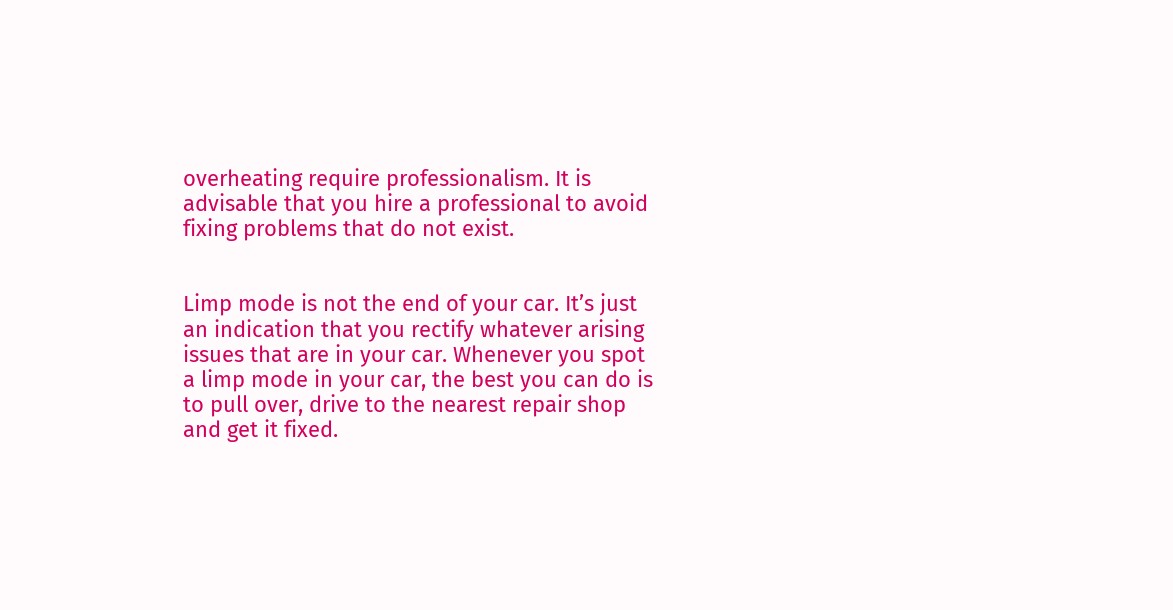overheating require professionalism. It is advisable that you hire a professional to avoid fixing problems that do not exist.


Limp mode is not the end of your car. It’s just an indication that you rectify whatever arising issues that are in your car. Whenever you spot a limp mode in your car, the best you can do is to pull over, drive to the nearest repair shop and get it fixed.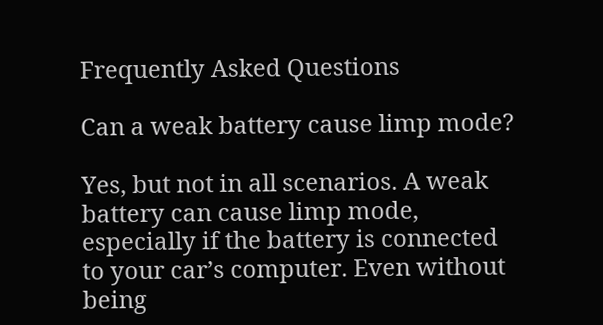Frequently Asked Questions

Can a weak battery cause limp mode?

Yes, but not in all scenarios. A weak battery can cause limp mode, especially if the battery is connected to your car’s computer. Even without being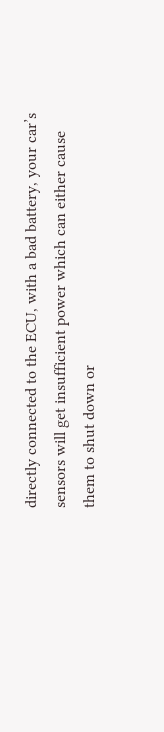directly connected to the ECU, with a bad battery, your car’s sensors will get insufficient power which can either cause them to shut down or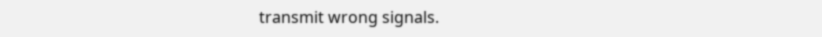transmit wrong signals.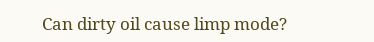Can dirty oil cause limp mode?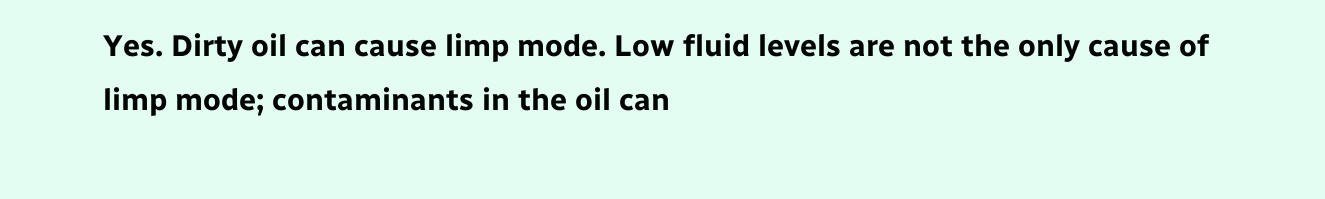Yes. Dirty oil can cause limp mode. Low fluid levels are not the only cause of limp mode; contaminants in the oil can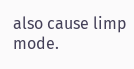also cause limp mode.